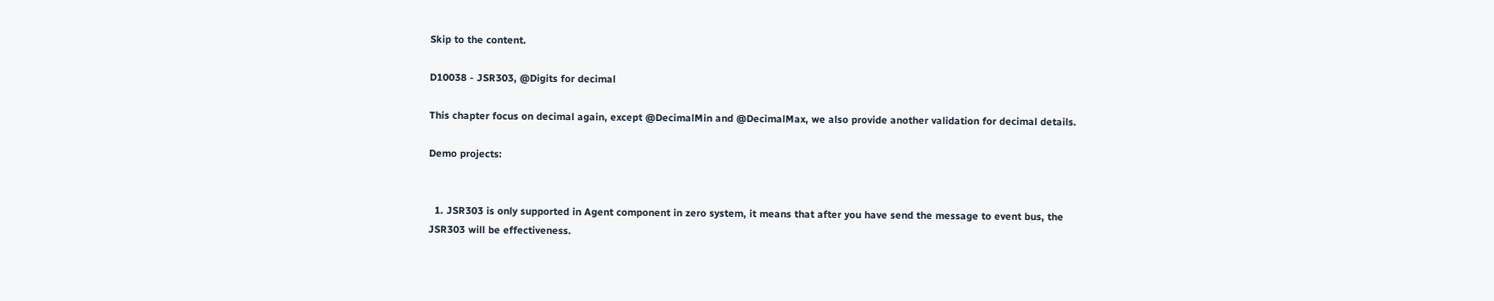Skip to the content.

D10038 - JSR303, @Digits for decimal

This chapter focus on decimal again, except @DecimalMin and @DecimalMax, we also provide another validation for decimal details.

Demo projects:


  1. JSR303 is only supported in Agent component in zero system, it means that after you have send the message to event bus, the JSR303 will be effectiveness.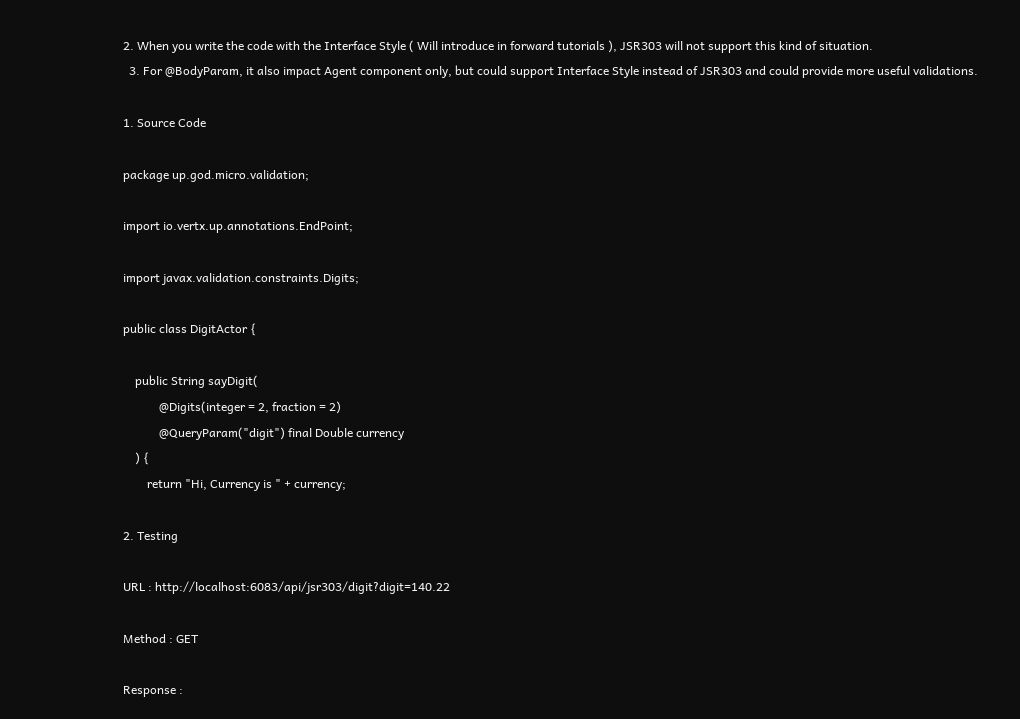2. When you write the code with the Interface Style ( Will introduce in forward tutorials ), JSR303 will not support this kind of situation.
  3. For @BodyParam, it also impact Agent component only, but could support Interface Style instead of JSR303 and could provide more useful validations.

1. Source Code

package up.god.micro.validation;

import io.vertx.up.annotations.EndPoint;

import javax.validation.constraints.Digits;

public class DigitActor {

    public String sayDigit(
            @Digits(integer = 2, fraction = 2)
            @QueryParam("digit") final Double currency
    ) {
        return "Hi, Currency is " + currency;

2. Testing

URL : http://localhost:6083/api/jsr303/digit?digit=140.22

Method : GET

Response :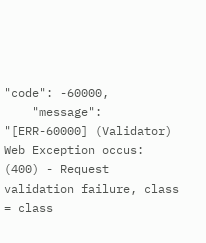"code": -60000,
    "message": "[ERR-60000] (Validator) Web Exception occus: (400) - Request validation failure, class = class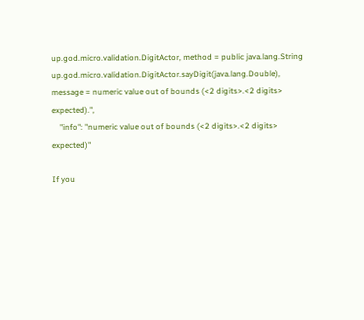up.god.micro.validation.DigitActor, method = public java.lang.String up.god.micro.validation.DigitActor.sayDigit(java.lang.Double), message = numeric value out of bounds (<2 digits>.<2 digits> expected).",
    "info": "numeric value out of bounds (<2 digits>.<2 digits> expected)"

If you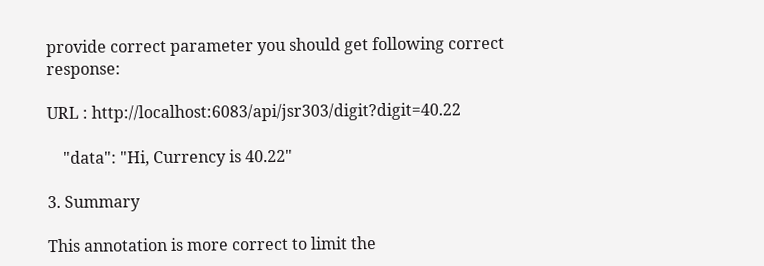provide correct parameter you should get following correct response:

URL : http://localhost:6083/api/jsr303/digit?digit=40.22

    "data": "Hi, Currency is 40.22"

3. Summary

This annotation is more correct to limit the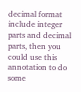decimal format include integer parts and decimal parts, then you could use this annotation to do some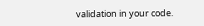validation in your code.